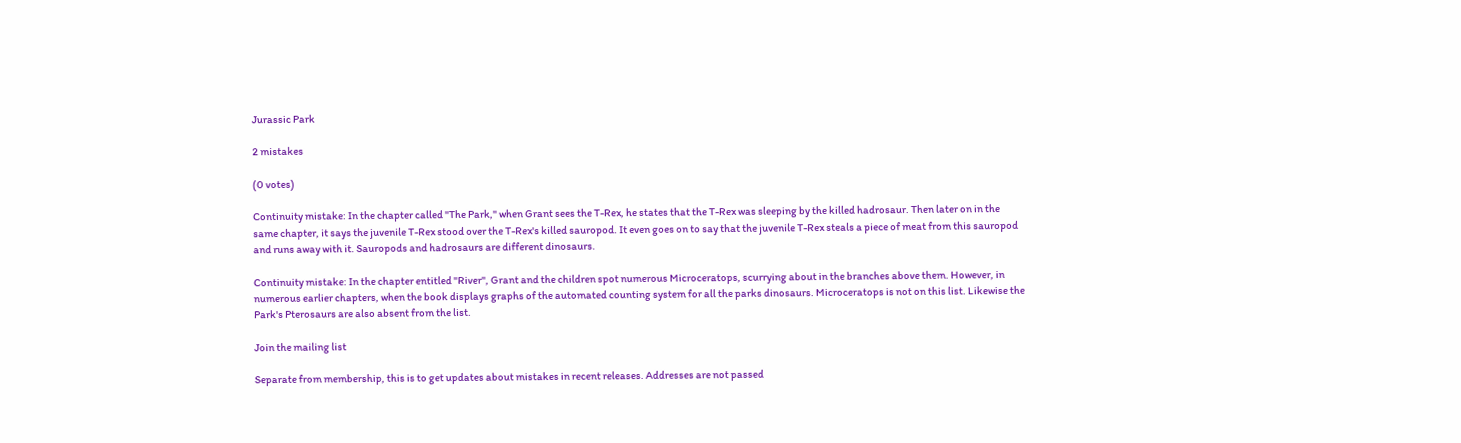Jurassic Park

2 mistakes

(0 votes)

Continuity mistake: In the chapter called "The Park," when Grant sees the T-Rex, he states that the T-Rex was sleeping by the killed hadrosaur. Then later on in the same chapter, it says the juvenile T-Rex stood over the T-Rex's killed sauropod. It even goes on to say that the juvenile T-Rex steals a piece of meat from this sauropod and runs away with it. Sauropods and hadrosaurs are different dinosaurs.

Continuity mistake: In the chapter entitled "River", Grant and the children spot numerous Microceratops, scurrying about in the branches above them. However, in numerous earlier chapters, when the book displays graphs of the automated counting system for all the parks dinosaurs. Microceratops is not on this list. Likewise the Park's Pterosaurs are also absent from the list.

Join the mailing list

Separate from membership, this is to get updates about mistakes in recent releases. Addresses are not passed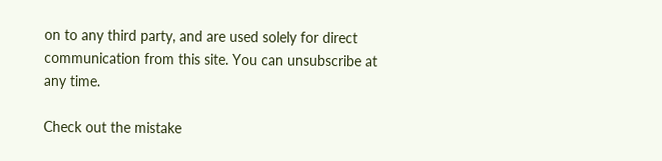on to any third party, and are used solely for direct communication from this site. You can unsubscribe at any time.

Check out the mistake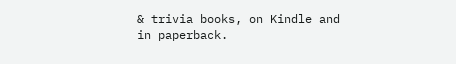& trivia books, on Kindle and in paperback.